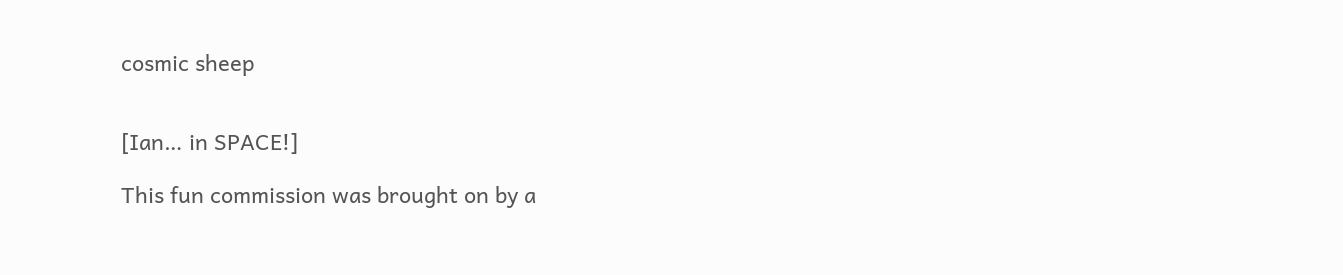cosmic sheep


[Ian… in SPACE!]

This fun commission was brought on by a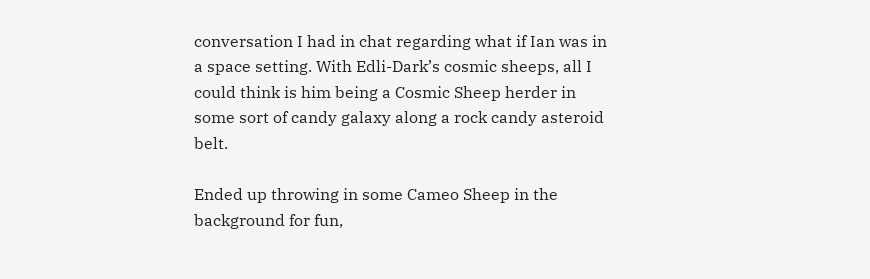conversation I had in chat regarding what if Ian was in a space setting. With Edli-Dark’s cosmic sheeps, all I could think is him being a Cosmic Sheep herder in some sort of candy galaxy along a rock candy asteroid belt.

Ended up throwing in some Cameo Sheep in the background for fun,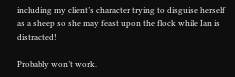including my client’s character trying to disguise herself as a sheep so she may feast upon the flock while Ian is distracted!

Probably won’t work.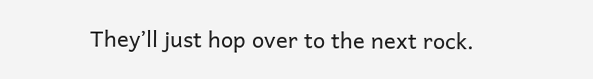They’ll just hop over to the next rock.